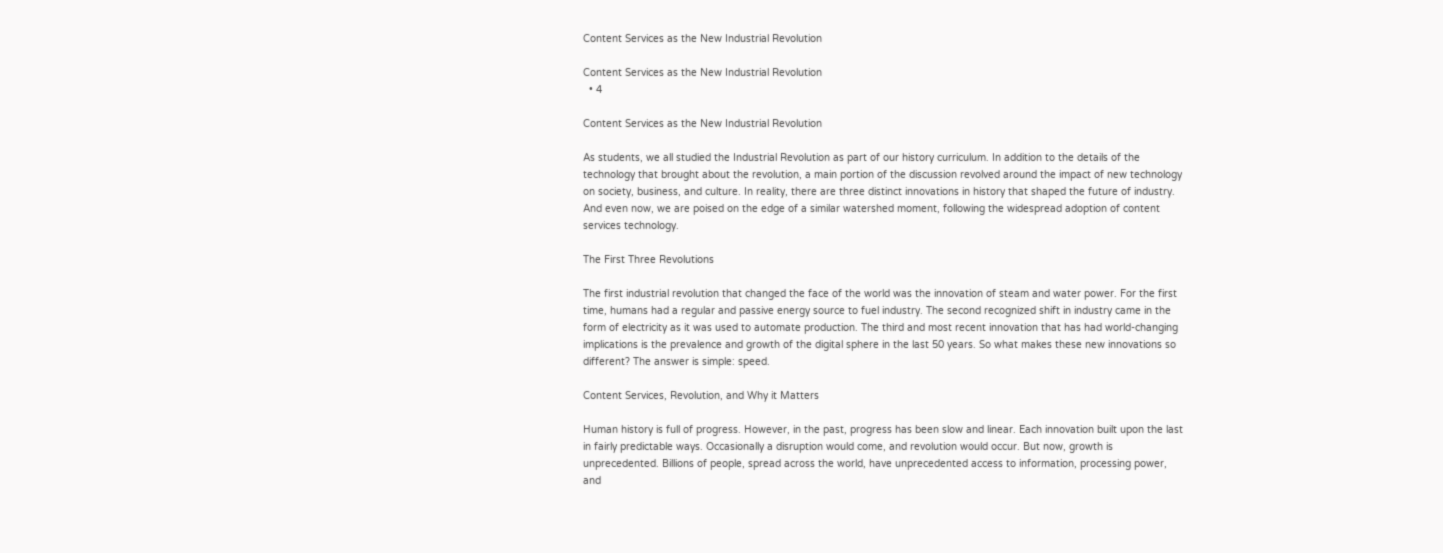Content Services as the New Industrial Revolution

Content Services as the New Industrial Revolution
  • 4

Content Services as the New Industrial Revolution

As students, we all studied the Industrial Revolution as part of our history curriculum. In addition to the details of the technology that brought about the revolution, a main portion of the discussion revolved around the impact of new technology on society, business, and culture. In reality, there are three distinct innovations in history that shaped the future of industry. And even now, we are poised on the edge of a similar watershed moment, following the widespread adoption of content services technology.

The First Three Revolutions

The first industrial revolution that changed the face of the world was the innovation of steam and water power. For the first time, humans had a regular and passive energy source to fuel industry. The second recognized shift in industry came in the form of electricity as it was used to automate production. The third and most recent innovation that has had world-changing implications is the prevalence and growth of the digital sphere in the last 50 years. So what makes these new innovations so different? The answer is simple: speed.

Content Services, Revolution, and Why it Matters

Human history is full of progress. However, in the past, progress has been slow and linear. Each innovation built upon the last in fairly predictable ways. Occasionally a disruption would come, and revolution would occur. But now, growth is unprecedented. Billions of people, spread across the world, have unprecedented access to information, processing power, and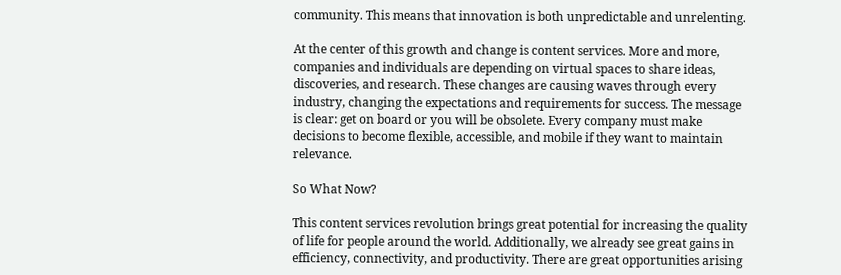community. This means that innovation is both unpredictable and unrelenting.

At the center of this growth and change is content services. More and more, companies and individuals are depending on virtual spaces to share ideas, discoveries, and research. These changes are causing waves through every industry, changing the expectations and requirements for success. The message is clear: get on board or you will be obsolete. Every company must make decisions to become flexible, accessible, and mobile if they want to maintain relevance.

So What Now?

This content services revolution brings great potential for increasing the quality of life for people around the world. Additionally, we already see great gains in efficiency, connectivity, and productivity. There are great opportunities arising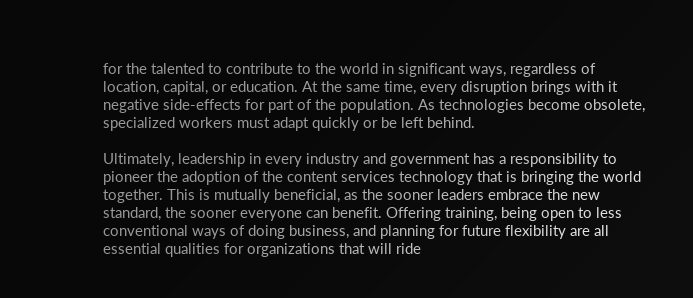for the talented to contribute to the world in significant ways, regardless of location, capital, or education. At the same time, every disruption brings with it negative side-effects for part of the population. As technologies become obsolete, specialized workers must adapt quickly or be left behind.

Ultimately, leadership in every industry and government has a responsibility to pioneer the adoption of the content services technology that is bringing the world together. This is mutually beneficial, as the sooner leaders embrace the new standard, the sooner everyone can benefit. Offering training, being open to less conventional ways of doing business, and planning for future flexibility are all essential qualities for organizations that will ride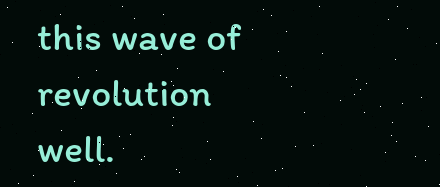this wave of revolution well.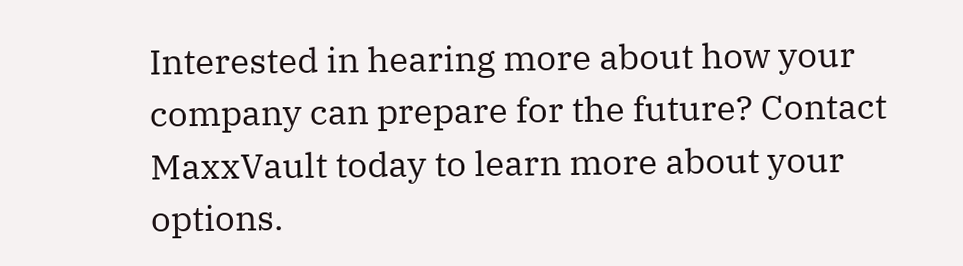Interested in hearing more about how your company can prepare for the future? Contact MaxxVault today to learn more about your options.